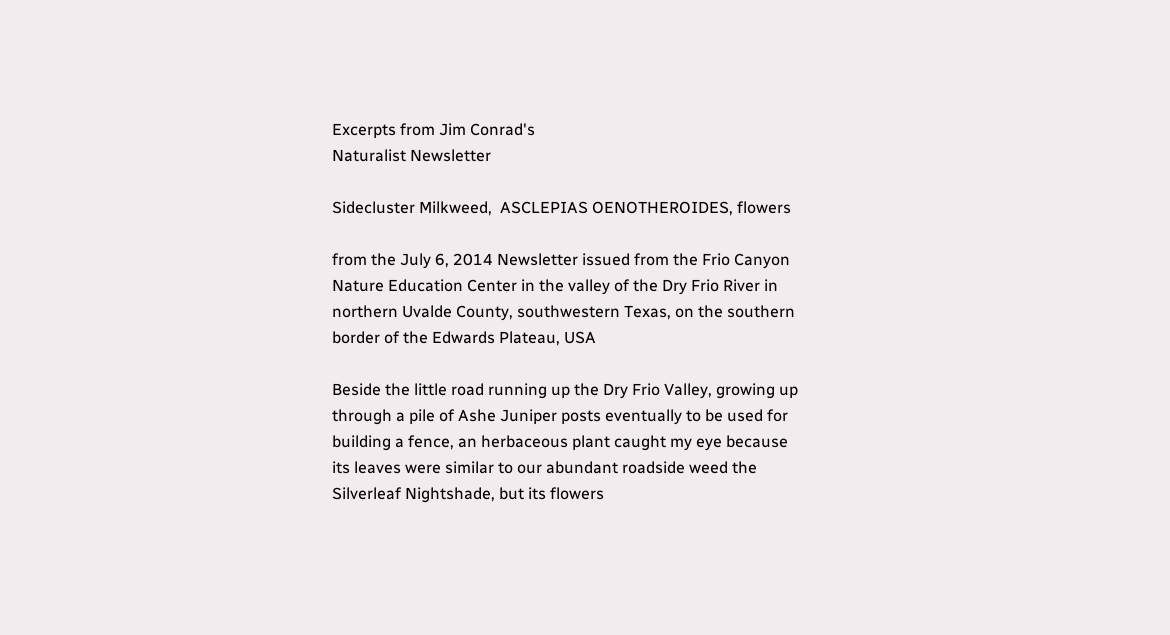Excerpts from Jim Conrad's
Naturalist Newsletter

Sidecluster Milkweed,  ASCLEPIAS OENOTHEROIDES, flowers

from the July 6, 2014 Newsletter issued from the Frio Canyon Nature Education Center in the valley of the Dry Frio River in northern Uvalde County, southwestern Texas, on the southern border of the Edwards Plateau, USA

Beside the little road running up the Dry Frio Valley, growing up through a pile of Ashe Juniper posts eventually to be used for building a fence, an herbaceous plant caught my eye because its leaves were similar to our abundant roadside weed the Silverleaf Nightshade, but its flowers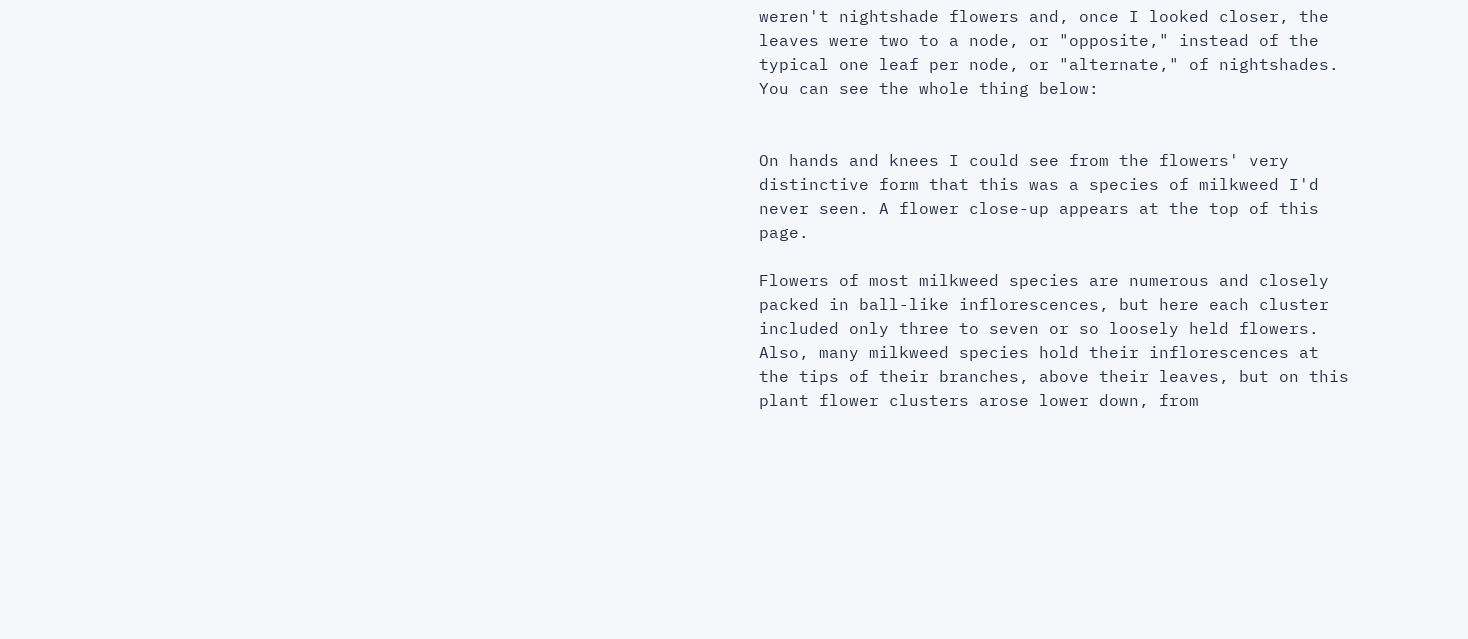weren't nightshade flowers and, once I looked closer, the leaves were two to a node, or "opposite," instead of the typical one leaf per node, or "alternate," of nightshades. You can see the whole thing below:


On hands and knees I could see from the flowers' very distinctive form that this was a species of milkweed I'd never seen. A flower close-up appears at the top of this page.

Flowers of most milkweed species are numerous and closely packed in ball-like inflorescences, but here each cluster included only three to seven or so loosely held flowers. Also, many milkweed species hold their inflorescences at the tips of their branches, above their leaves, but on this plant flower clusters arose lower down, from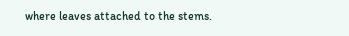where leaves attached to the stems.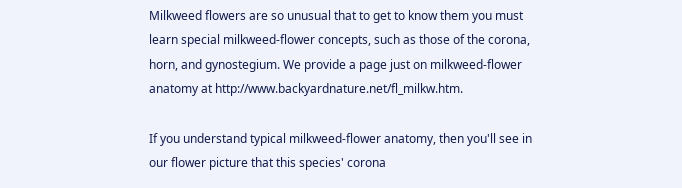Milkweed flowers are so unusual that to get to know them you must learn special milkweed-flower concepts, such as those of the corona, horn, and gynostegium. We provide a page just on milkweed-flower anatomy at http://www.backyardnature.net/fl_milkw.htm.

If you understand typical milkweed-flower anatomy, then you'll see in our flower picture that this species' corona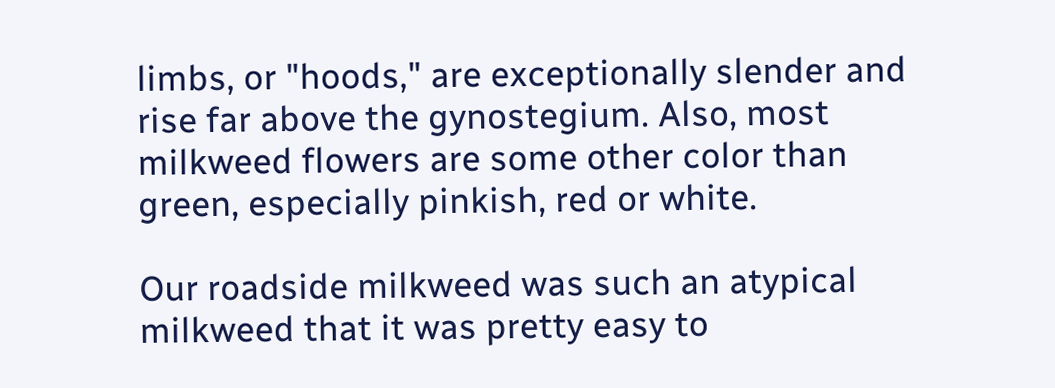limbs, or "hoods," are exceptionally slender and rise far above the gynostegium. Also, most milkweed flowers are some other color than green, especially pinkish, red or white.

Our roadside milkweed was such an atypical milkweed that it was pretty easy to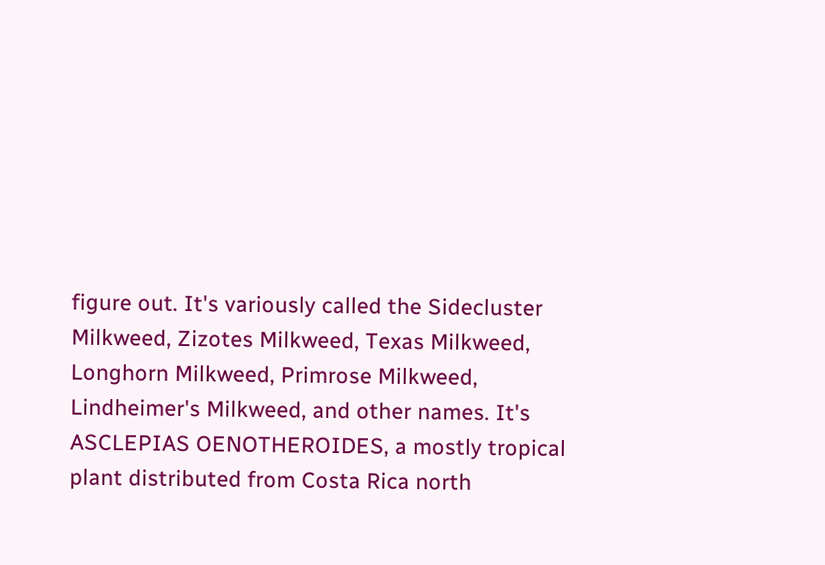figure out. It's variously called the Sidecluster Milkweed, Zizotes Milkweed, Texas Milkweed, Longhorn Milkweed, Primrose Milkweed, Lindheimer's Milkweed, and other names. It's ASCLEPIAS OENOTHEROIDES, a mostly tropical plant distributed from Costa Rica north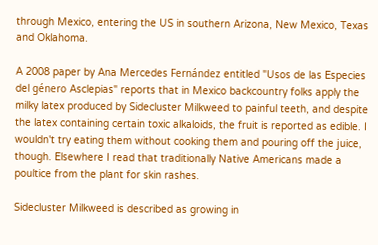through Mexico, entering the US in southern Arizona, New Mexico, Texas and Oklahoma.

A 2008 paper by Ana Mercedes Fernández entitled "Usos de las Especies del género Asclepias" reports that in Mexico backcountry folks apply the milky latex produced by Sidecluster Milkweed to painful teeth, and despite the latex containing certain toxic alkaloids, the fruit is reported as edible. I wouldn't try eating them without cooking them and pouring off the juice, though. Elsewhere I read that traditionally Native Americans made a poultice from the plant for skin rashes.

Sidecluster Milkweed is described as growing in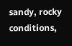sandy, rocky conditions,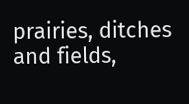prairies, ditches and fields,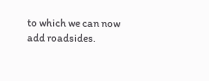to which we can now add roadsides.